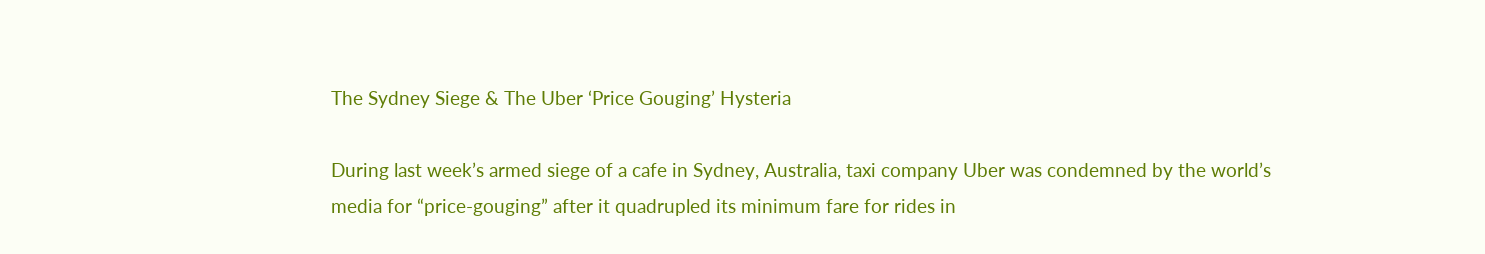The Sydney Siege & The Uber ‘Price Gouging’ Hysteria

During last week’s armed siege of a cafe in Sydney, Australia, taxi company Uber was condemned by the world’s media for “price-gouging” after it quadrupled its minimum fare for rides in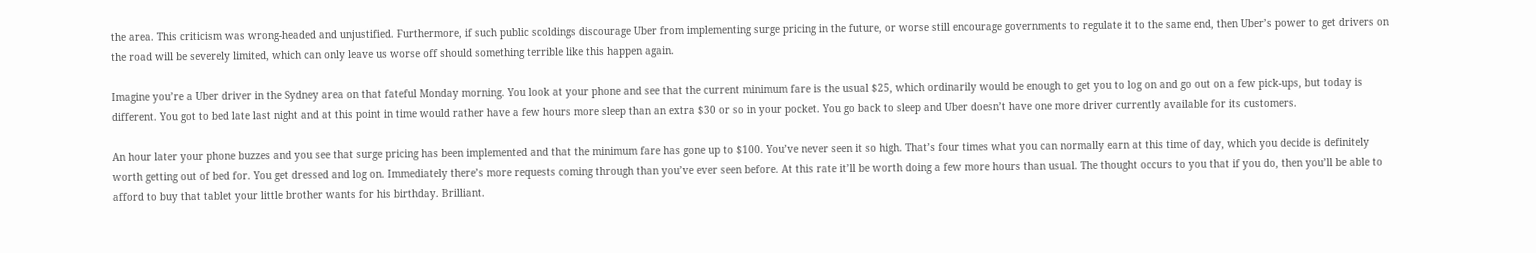the area. This criticism was wrong-headed and unjustified. Furthermore, if such public scoldings discourage Uber from implementing surge pricing in the future, or worse still encourage governments to regulate it to the same end, then Uber’s power to get drivers on the road will be severely limited, which can only leave us worse off should something terrible like this happen again.

Imagine you’re a Uber driver in the Sydney area on that fateful Monday morning. You look at your phone and see that the current minimum fare is the usual $25, which ordinarily would be enough to get you to log on and go out on a few pick-ups, but today is different. You got to bed late last night and at this point in time would rather have a few hours more sleep than an extra $30 or so in your pocket. You go back to sleep and Uber doesn’t have one more driver currently available for its customers.

An hour later your phone buzzes and you see that surge pricing has been implemented and that the minimum fare has gone up to $100. You’ve never seen it so high. That’s four times what you can normally earn at this time of day, which you decide is definitely worth getting out of bed for. You get dressed and log on. Immediately there’s more requests coming through than you’ve ever seen before. At this rate it’ll be worth doing a few more hours than usual. The thought occurs to you that if you do, then you’ll be able to afford to buy that tablet your little brother wants for his birthday. Brilliant.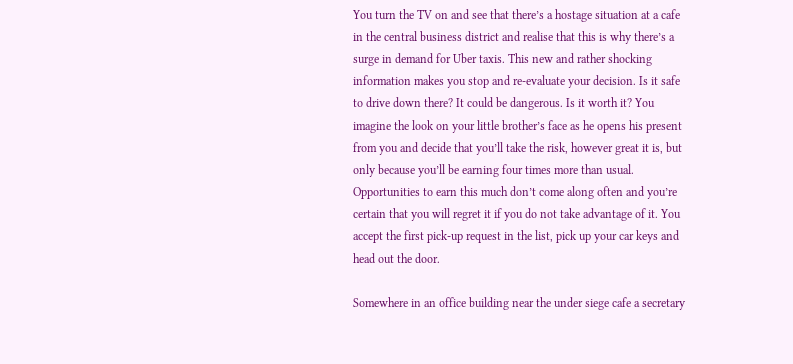You turn the TV on and see that there’s a hostage situation at a cafe in the central business district and realise that this is why there’s a surge in demand for Uber taxis. This new and rather shocking information makes you stop and re-evaluate your decision. Is it safe to drive down there? It could be dangerous. Is it worth it? You imagine the look on your little brother’s face as he opens his present from you and decide that you’ll take the risk, however great it is, but only because you’ll be earning four times more than usual. Opportunities to earn this much don’t come along often and you’re certain that you will regret it if you do not take advantage of it. You accept the first pick-up request in the list, pick up your car keys and head out the door.

Somewhere in an office building near the under siege cafe a secretary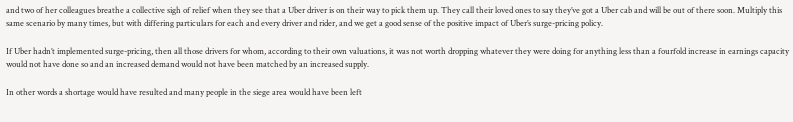and two of her colleagues breathe a collective sigh of relief when they see that a Uber driver is on their way to pick them up. They call their loved ones to say they’ve got a Uber cab and will be out of there soon. Multiply this same scenario by many times, but with differing particulars for each and every driver and rider, and we get a good sense of the positive impact of Uber’s surge-pricing policy.

If Uber hadn’t implemented surge-pricing, then all those drivers for whom, according to their own valuations, it was not worth dropping whatever they were doing for anything less than a fourfold increase in earnings capacity would not have done so and an increased demand would not have been matched by an increased supply.

In other words a shortage would have resulted and many people in the siege area would have been left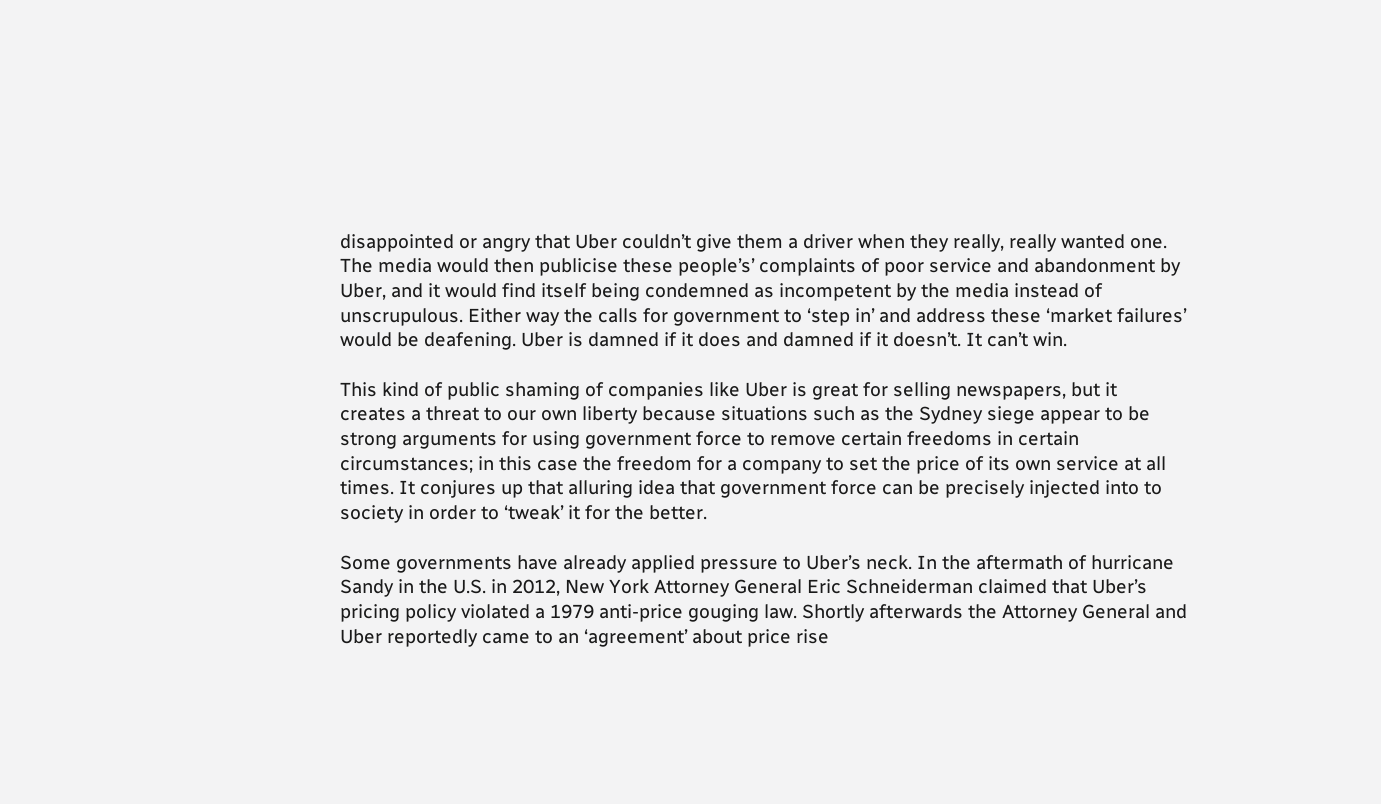disappointed or angry that Uber couldn’t give them a driver when they really, really wanted one. The media would then publicise these people’s’ complaints of poor service and abandonment by Uber, and it would find itself being condemned as incompetent by the media instead of unscrupulous. Either way the calls for government to ‘step in’ and address these ‘market failures’ would be deafening. Uber is damned if it does and damned if it doesn’t. It can’t win.

This kind of public shaming of companies like Uber is great for selling newspapers, but it creates a threat to our own liberty because situations such as the Sydney siege appear to be strong arguments for using government force to remove certain freedoms in certain circumstances; in this case the freedom for a company to set the price of its own service at all times. It conjures up that alluring idea that government force can be precisely injected into to society in order to ‘tweak’ it for the better.

Some governments have already applied pressure to Uber’s neck. In the aftermath of hurricane Sandy in the U.S. in 2012, New York Attorney General Eric Schneiderman claimed that Uber’s pricing policy violated a 1979 anti-price gouging law. Shortly afterwards the Attorney General and Uber reportedly came to an ‘agreement’ about price rise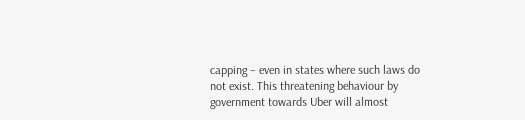capping – even in states where such laws do not exist. This threatening behaviour by government towards Uber will almost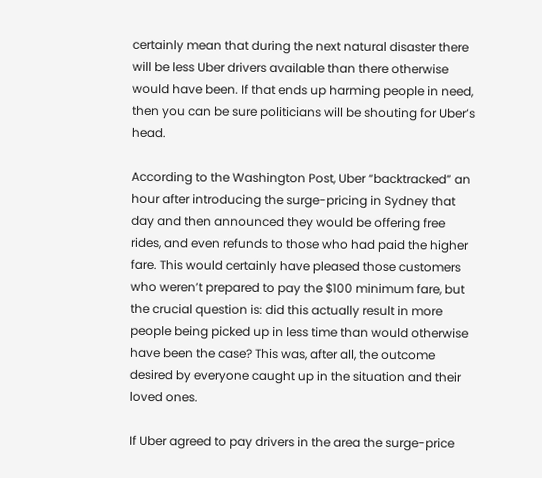certainly mean that during the next natural disaster there will be less Uber drivers available than there otherwise would have been. If that ends up harming people in need, then you can be sure politicians will be shouting for Uber’s head.

According to the Washington Post, Uber “backtracked” an hour after introducing the surge-pricing in Sydney that day and then announced they would be offering free rides, and even refunds to those who had paid the higher fare. This would certainly have pleased those customers who weren’t prepared to pay the $100 minimum fare, but the crucial question is: did this actually result in more people being picked up in less time than would otherwise have been the case? This was, after all, the outcome desired by everyone caught up in the situation and their loved ones.

If Uber agreed to pay drivers in the area the surge-price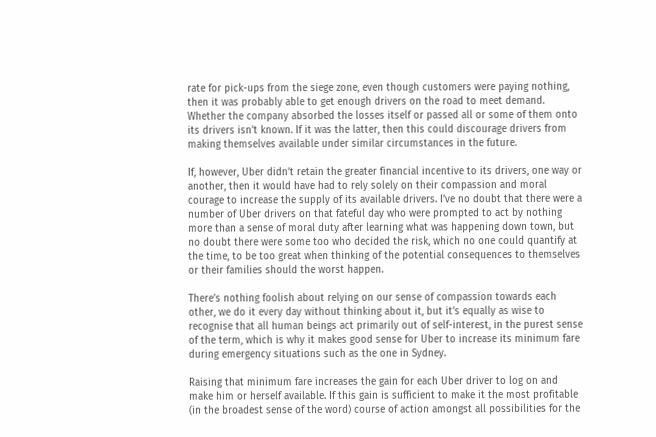rate for pick-ups from the siege zone, even though customers were paying nothing, then it was probably able to get enough drivers on the road to meet demand. Whether the company absorbed the losses itself or passed all or some of them onto its drivers isn’t known. If it was the latter, then this could discourage drivers from making themselves available under similar circumstances in the future.

If, however, Uber didn’t retain the greater financial incentive to its drivers, one way or another, then it would have had to rely solely on their compassion and moral courage to increase the supply of its available drivers. I’ve no doubt that there were a number of Uber drivers on that fateful day who were prompted to act by nothing more than a sense of moral duty after learning what was happening down town, but no doubt there were some too who decided the risk, which no one could quantify at the time, to be too great when thinking of the potential consequences to themselves or their families should the worst happen.

There’s nothing foolish about relying on our sense of compassion towards each other, we do it every day without thinking about it, but it’s equally as wise to recognise that all human beings act primarily out of self-interest, in the purest sense of the term, which is why it makes good sense for Uber to increase its minimum fare during emergency situations such as the one in Sydney.

Raising that minimum fare increases the gain for each Uber driver to log on and make him or herself available. If this gain is sufficient to make it the most profitable (in the broadest sense of the word) course of action amongst all possibilities for the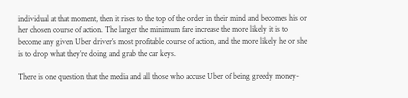individual at that moment, then it rises to the top of the order in their mind and becomes his or her chosen course of action. The larger the minimum fare increase the more likely it is to become any given Uber driver’s most profitable course of action, and the more likely he or she is to drop what they’re doing and grab the car keys.

There is one question that the media and all those who accuse Uber of being greedy money-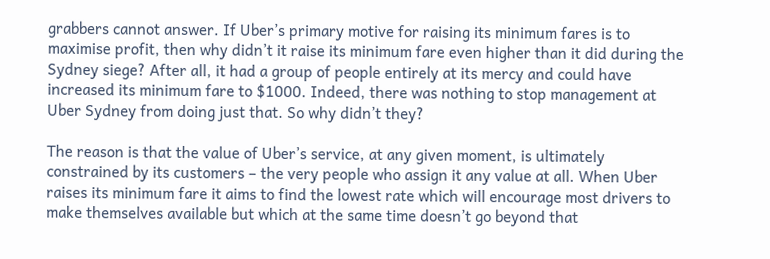grabbers cannot answer. If Uber’s primary motive for raising its minimum fares is to maximise profit, then why didn’t it raise its minimum fare even higher than it did during the Sydney siege? After all, it had a group of people entirely at its mercy and could have increased its minimum fare to $1000. Indeed, there was nothing to stop management at Uber Sydney from doing just that. So why didn’t they?

The reason is that the value of Uber’s service, at any given moment, is ultimately constrained by its customers – the very people who assign it any value at all. When Uber raises its minimum fare it aims to find the lowest rate which will encourage most drivers to make themselves available but which at the same time doesn’t go beyond that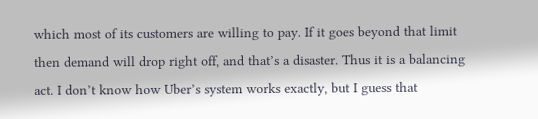which most of its customers are willing to pay. If it goes beyond that limit then demand will drop right off, and that’s a disaster. Thus it is a balancing act. I don’t know how Uber’s system works exactly, but I guess that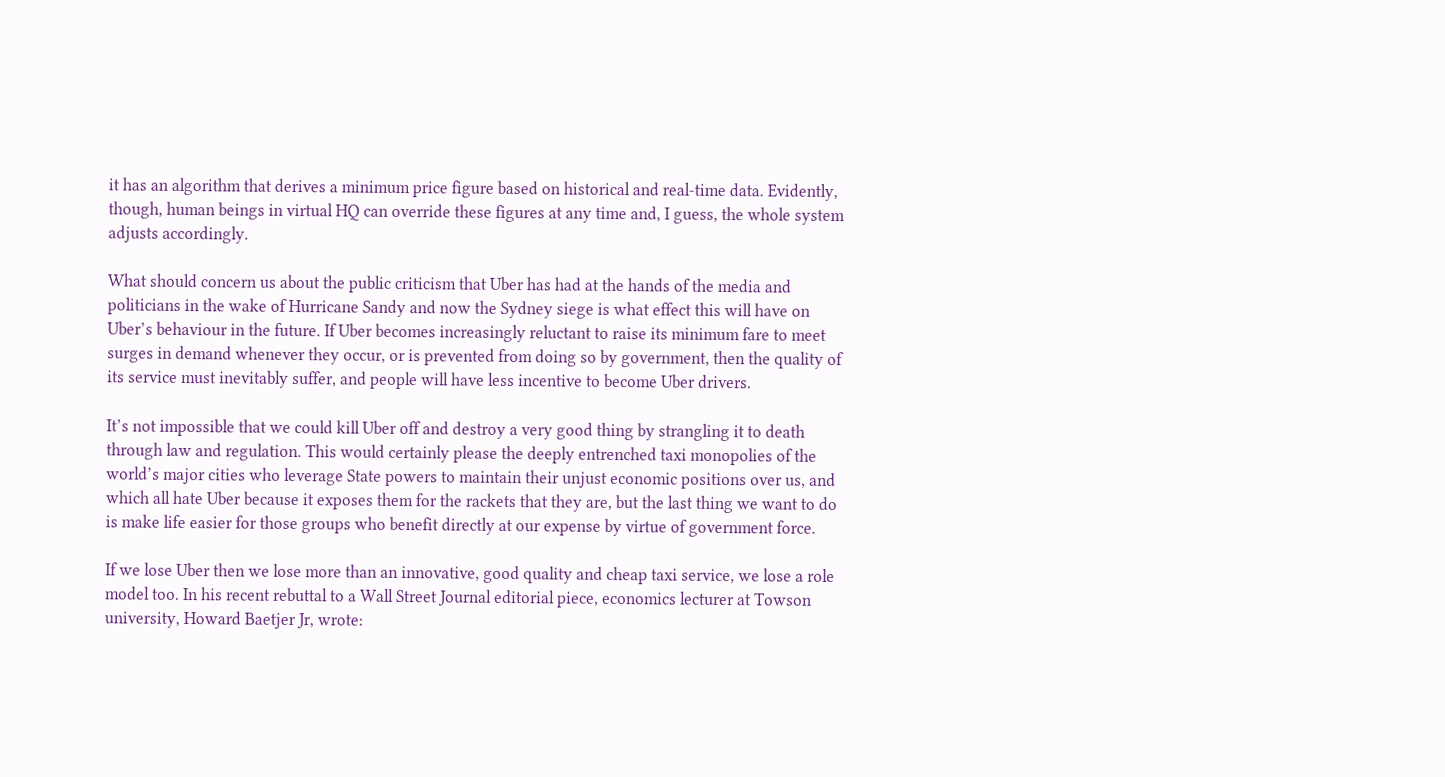it has an algorithm that derives a minimum price figure based on historical and real-time data. Evidently, though, human beings in virtual HQ can override these figures at any time and, I guess, the whole system adjusts accordingly.

What should concern us about the public criticism that Uber has had at the hands of the media and politicians in the wake of Hurricane Sandy and now the Sydney siege is what effect this will have on Uber’s behaviour in the future. If Uber becomes increasingly reluctant to raise its minimum fare to meet surges in demand whenever they occur, or is prevented from doing so by government, then the quality of its service must inevitably suffer, and people will have less incentive to become Uber drivers.

It’s not impossible that we could kill Uber off and destroy a very good thing by strangling it to death through law and regulation. This would certainly please the deeply entrenched taxi monopolies of the world’s major cities who leverage State powers to maintain their unjust economic positions over us, and which all hate Uber because it exposes them for the rackets that they are, but the last thing we want to do is make life easier for those groups who benefit directly at our expense by virtue of government force.

If we lose Uber then we lose more than an innovative, good quality and cheap taxi service, we lose a role model too. In his recent rebuttal to a Wall Street Journal editorial piece, economics lecturer at Towson university, Howard Baetjer Jr, wrote: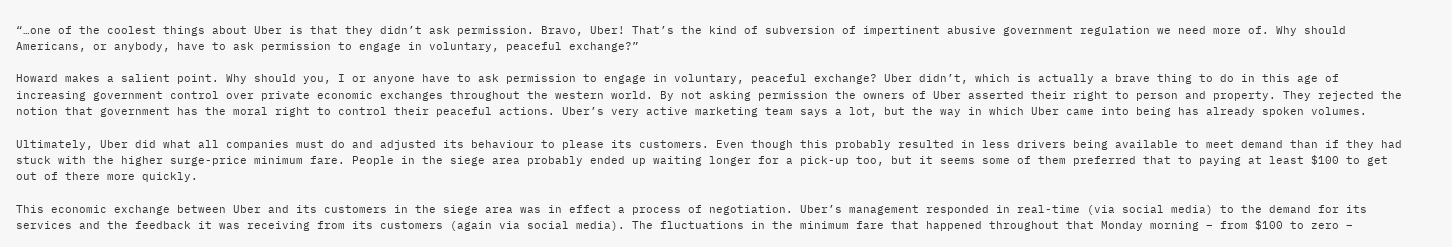“…one of the coolest things about Uber is that they didn’t ask permission. Bravo, Uber! That’s the kind of subversion of impertinent abusive government regulation we need more of. Why should Americans, or anybody, have to ask permission to engage in voluntary, peaceful exchange?”

Howard makes a salient point. Why should you, I or anyone have to ask permission to engage in voluntary, peaceful exchange? Uber didn’t, which is actually a brave thing to do in this age of increasing government control over private economic exchanges throughout the western world. By not asking permission the owners of Uber asserted their right to person and property. They rejected the notion that government has the moral right to control their peaceful actions. Uber’s very active marketing team says a lot, but the way in which Uber came into being has already spoken volumes.

Ultimately, Uber did what all companies must do and adjusted its behaviour to please its customers. Even though this probably resulted in less drivers being available to meet demand than if they had stuck with the higher surge-price minimum fare. People in the siege area probably ended up waiting longer for a pick-up too, but it seems some of them preferred that to paying at least $100 to get out of there more quickly.

This economic exchange between Uber and its customers in the siege area was in effect a process of negotiation. Uber’s management responded in real-time (via social media) to the demand for its services and the feedback it was receiving from its customers (again via social media). The fluctuations in the minimum fare that happened throughout that Monday morning – from $100 to zero –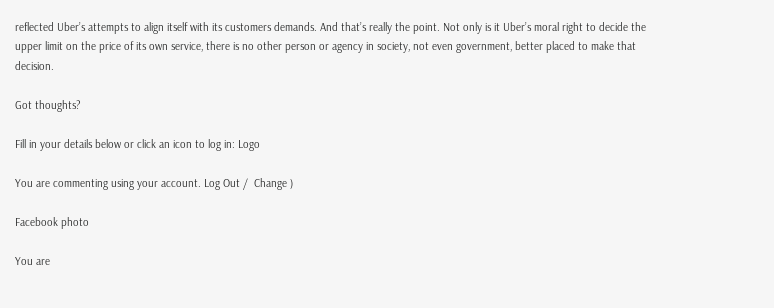reflected Uber’s attempts to align itself with its customers demands. And that’s really the point. Not only is it Uber’s moral right to decide the upper limit on the price of its own service, there is no other person or agency in society, not even government, better placed to make that decision.

Got thoughts?

Fill in your details below or click an icon to log in: Logo

You are commenting using your account. Log Out /  Change )

Facebook photo

You are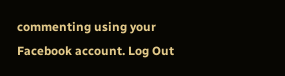commenting using your Facebook account. Log Out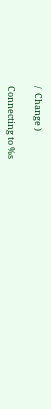/  Change )

Connecting to %s